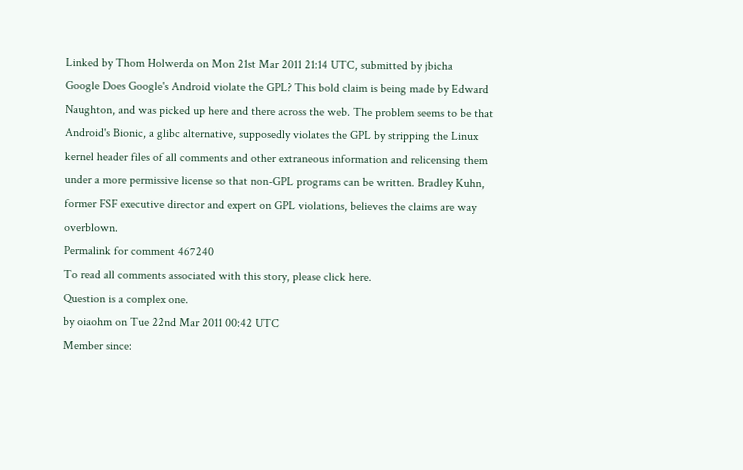Linked by Thom Holwerda on Mon 21st Mar 2011 21:14 UTC, submitted by jbicha
Google Does Google's Android violate the GPL? This bold claim is being made by Edward Naughton, and was picked up here and there across the web. The problem seems to be that Android's Bionic, a glibc alternative, supposedly violates the GPL by stripping the Linux kernel header files of all comments and other extraneous information and relicensing them under a more permissive license so that non-GPL programs can be written. Bradley Kuhn, former FSF executive director and expert on GPL violations, believes the claims are way overblown.
Permalink for comment 467240
To read all comments associated with this story, please click here.
Question is a complex one.
by oiaohm on Tue 22nd Mar 2011 00:42 UTC
Member since: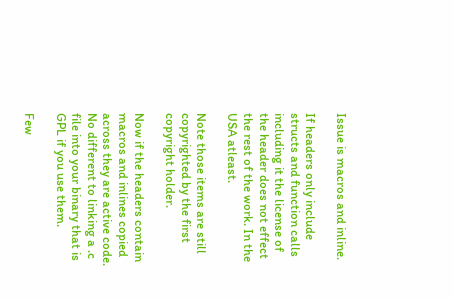Issue is macros and inline.

If headers only include structs and function calls including it the license of the header does not effect the rest of the work. In the USA atleast.

Note those items are still copyrighted by the first copyright holder.

Now if the headers contain macros and inlines copied across they are active code. No different to linking a .c file into your binary that is GPL if you use them.

Few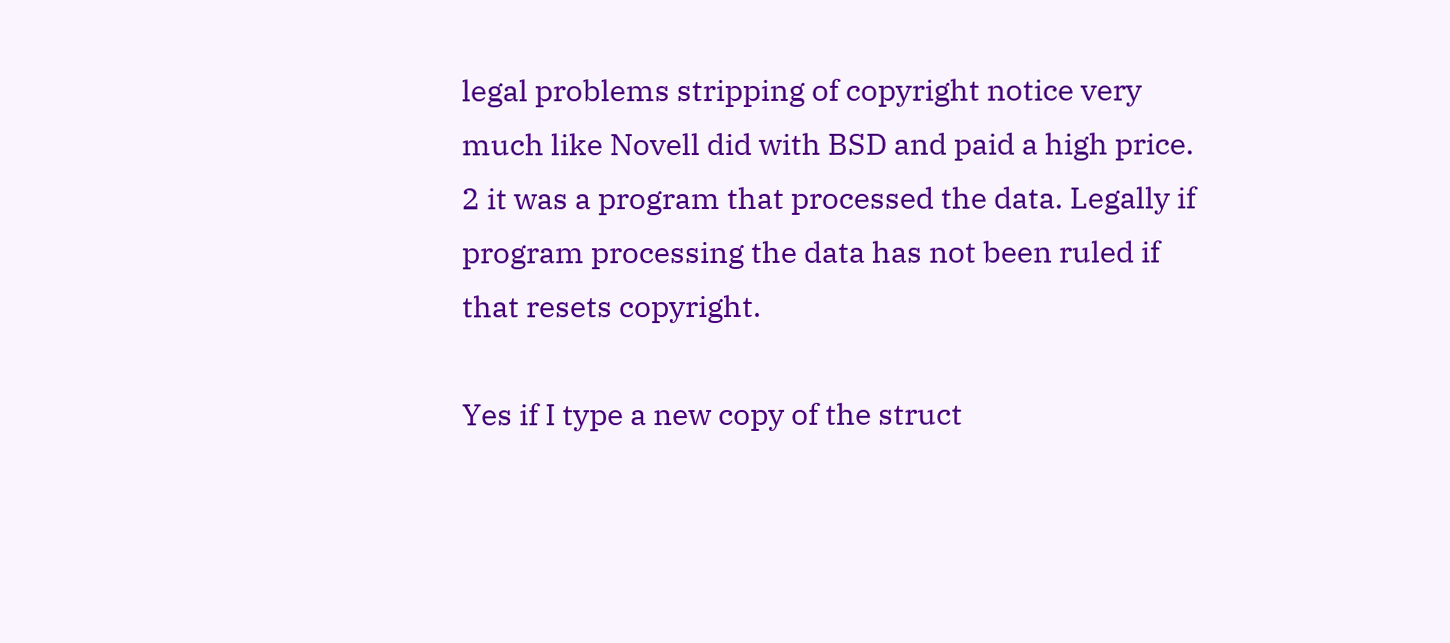legal problems stripping of copyright notice very much like Novell did with BSD and paid a high price. 2 it was a program that processed the data. Legally if program processing the data has not been ruled if that resets copyright.

Yes if I type a new copy of the struct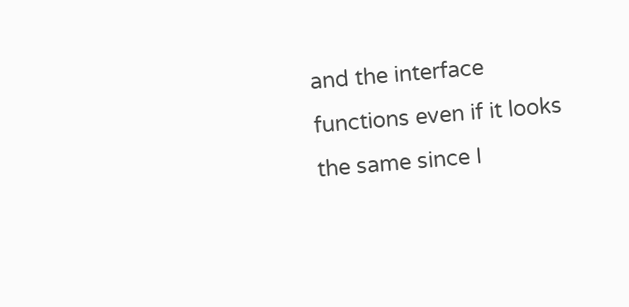and the interface functions even if it looks the same since I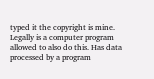typed it the copyright is mine. Legally is a computer program allowed to also do this. Has data processed by a program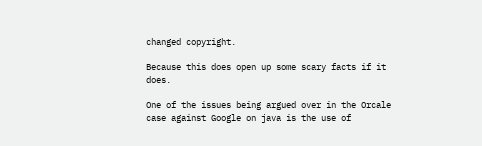changed copyright.

Because this does open up some scary facts if it does.

One of the issues being argued over in the Orcale case against Google on java is the use of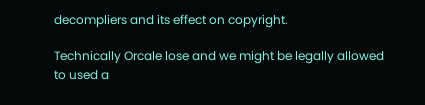decompliers and its effect on copyright.

Technically Orcale lose and we might be legally allowed to used a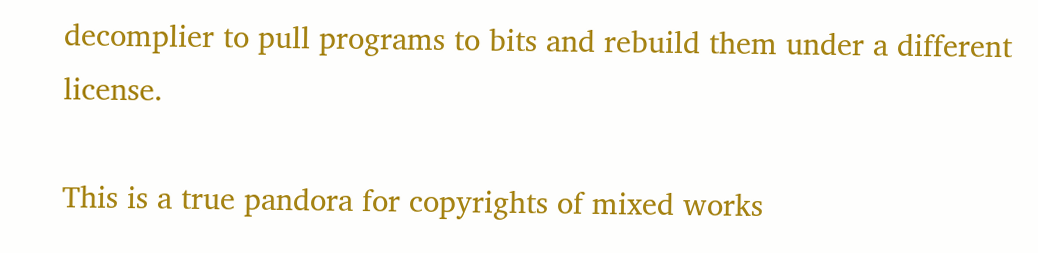decomplier to pull programs to bits and rebuild them under a different license.

This is a true pandora for copyrights of mixed works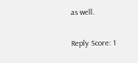as well.

Reply Score: 1